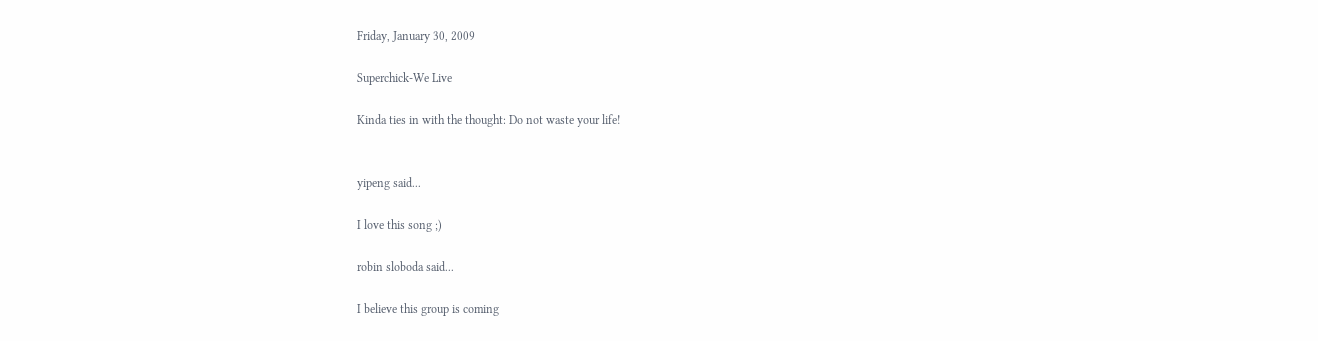Friday, January 30, 2009

Superchick-We Live

Kinda ties in with the thought: Do not waste your life!


yipeng said...

I love this song ;)

robin sloboda said...

I believe this group is coming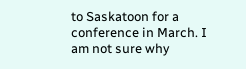to Saskatoon for a conference in March. I am not sure why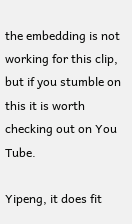the embedding is not working for this clip, but if you stumble on this it is worth checking out on You Tube.

Yipeng, it does fit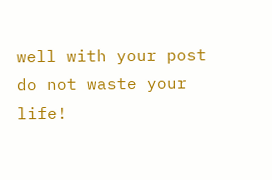well with your post do not waste your life!